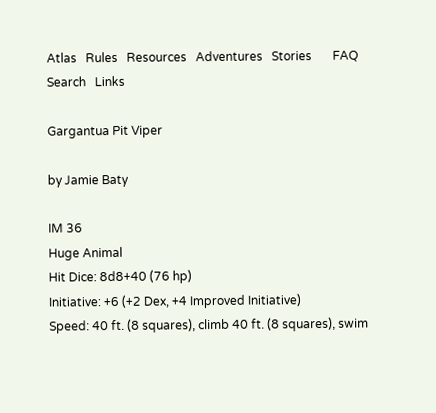Atlas   Rules   Resources   Adventures   Stories       FAQ   Search   Links

Gargantua Pit Viper

by Jamie Baty

IM 36
Huge Animal
Hit Dice: 8d8+40 (76 hp)
Initiative: +6 (+2 Dex, +4 Improved Initiative)
Speed: 40 ft. (8 squares), climb 40 ft. (8 squares), swim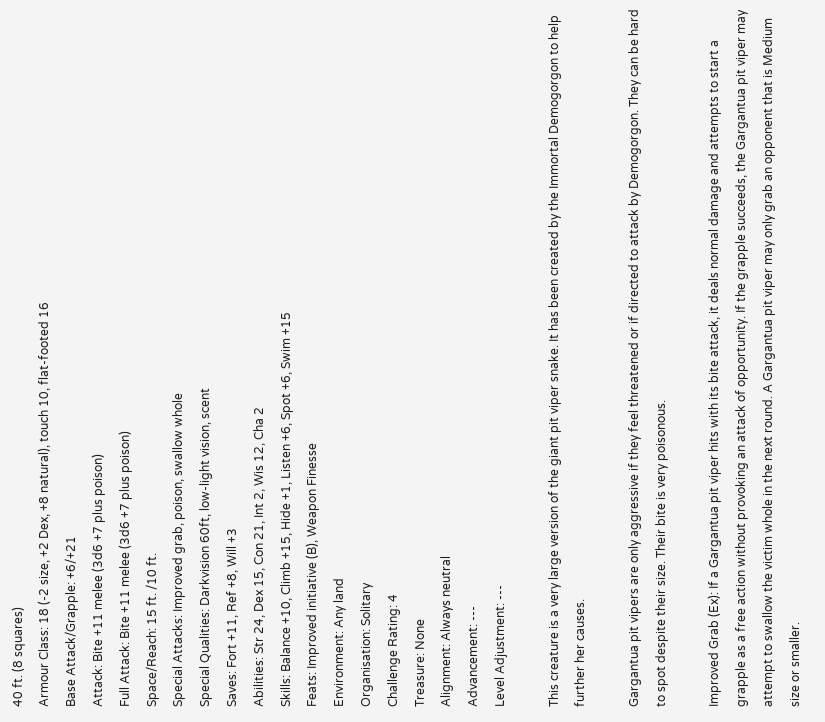40 ft. (8 squares)
Armour Class: 18 (-2 size, +2 Dex, +8 natural), touch 10, flat-footed 16
Base Attack/Grapple: +6/+21
Attack: Bite +11 melee (3d6 +7 plus poison)
Full Attack: Bite +11 melee (3d6 +7 plus poison)
Space/Reach: 15 ft. /10 ft.
Special Attacks: Improved grab, poison, swallow whole
Special Qualities: Darkvision 60ft, low-light vision, scent
Saves: Fort +11, Ref +8, Will +3
Abilities: Str 24, Dex 15, Con 21, Int 2, Wis 12, Cha 2
Skills: Balance +10, Climb +15, Hide +1, Listen +6, Spot +6, Swim +15
Feats: Improved initiative (B), Weapon Finesse
Environment: Any land
Organisation: Solitary
Challenge Rating: 4
Treasure: None
Alignment: Always neutral
Advancement: ---
Level Adjustment: ---

This creature is a very large version of the giant pit viper snake. It has been created by the Immortal Demogorgon to help further her causes.

Gargantua pit vipers are only aggressive if they feel threatened or if directed to attack by Demogorgon. They can be hard to spot despite their size. Their bite is very poisonous.

Improved Grab (Ex): If a Gargantua pit viper hits with its bite attack, it deals normal damage and attempts to start a grapple as a free action without provoking an attack of opportunity. If the grapple succeeds, the Gargantua pit viper may attempt to swallow the victim whole in the next round. A Gargantua pit viper may only grab an opponent that is Medium size or smaller.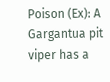Poison (Ex): A Gargantua pit viper has a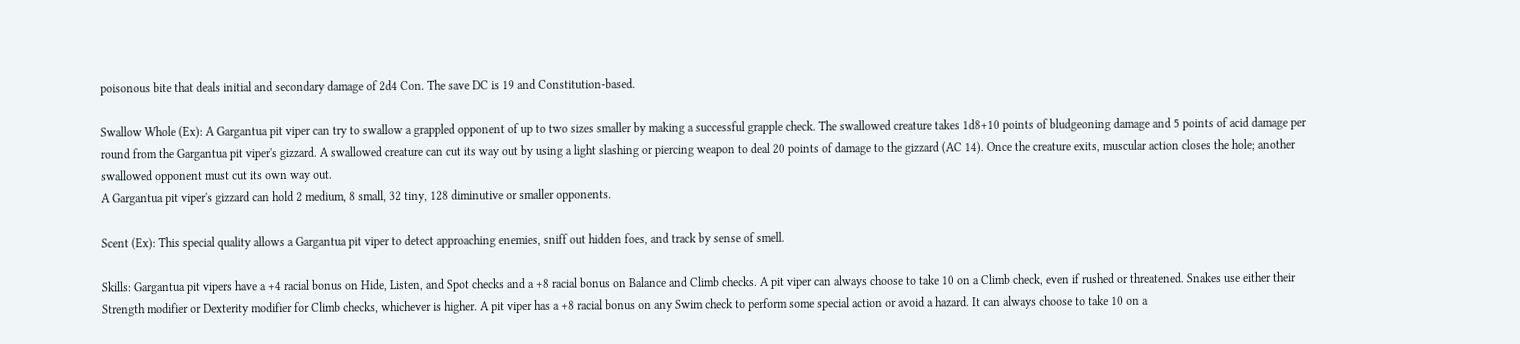poisonous bite that deals initial and secondary damage of 2d4 Con. The save DC is 19 and Constitution-based.

Swallow Whole (Ex): A Gargantua pit viper can try to swallow a grappled opponent of up to two sizes smaller by making a successful grapple check. The swallowed creature takes 1d8+10 points of bludgeoning damage and 5 points of acid damage per round from the Gargantua pit viper's gizzard. A swallowed creature can cut its way out by using a light slashing or piercing weapon to deal 20 points of damage to the gizzard (AC 14). Once the creature exits, muscular action closes the hole; another swallowed opponent must cut its own way out.
A Gargantua pit viper's gizzard can hold 2 medium, 8 small, 32 tiny, 128 diminutive or smaller opponents.

Scent (Ex): This special quality allows a Gargantua pit viper to detect approaching enemies, sniff out hidden foes, and track by sense of smell.

Skills: Gargantua pit vipers have a +4 racial bonus on Hide, Listen, and Spot checks and a +8 racial bonus on Balance and Climb checks. A pit viper can always choose to take 10 on a Climb check, even if rushed or threatened. Snakes use either their Strength modifier or Dexterity modifier for Climb checks, whichever is higher. A pit viper has a +8 racial bonus on any Swim check to perform some special action or avoid a hazard. It can always choose to take 10 on a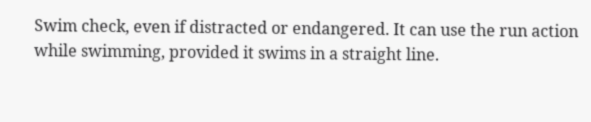Swim check, even if distracted or endangered. It can use the run action while swimming, provided it swims in a straight line.